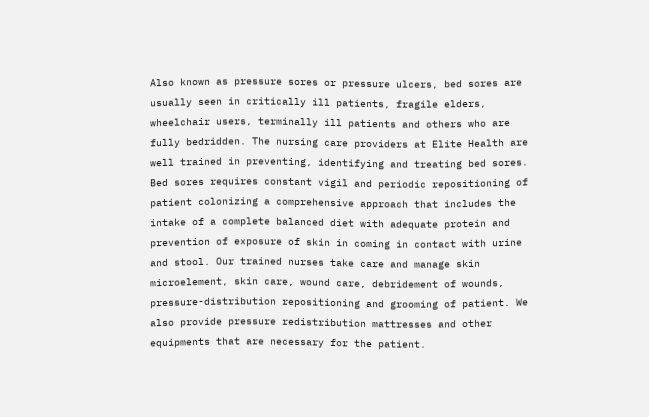Also known as pressure sores or pressure ulcers, bed sores are usually seen in critically ill patients, fragile elders, wheelchair users, terminally ill patients and others who are fully bedridden. The nursing care providers at Elite Health are well trained in preventing, identifying and treating bed sores. Bed sores requires constant vigil and periodic repositioning of patient colonizing a comprehensive approach that includes the intake of a complete balanced diet with adequate protein and prevention of exposure of skin in coming in contact with urine and stool. Our trained nurses take care and manage skin microelement, skin care, wound care, debridement of wounds, pressure-distribution repositioning and grooming of patient. We also provide pressure redistribution mattresses and other equipments that are necessary for the patient.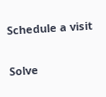Schedule a visit

Solve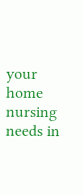your home nursing needs in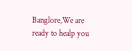Banglore,We are ready to healp you